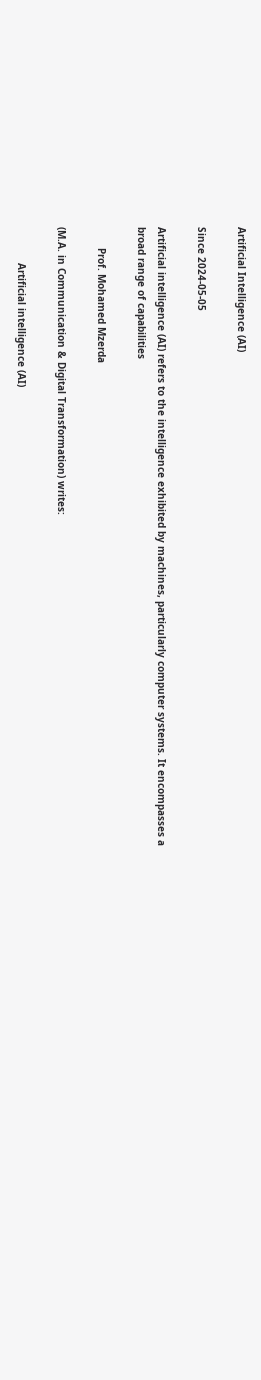Artificial Intelligence (AI)

Since 2024-05-05

Artificial intelligence (AI) refers to the intelligence exhibited by machines, particularly computer systems. It encompasses a broad range of capabilities

       Prof. Mohamed Mzerda

(M.A. in Communication & Digital Transformation) writes:

            Artificial intelligence (AI)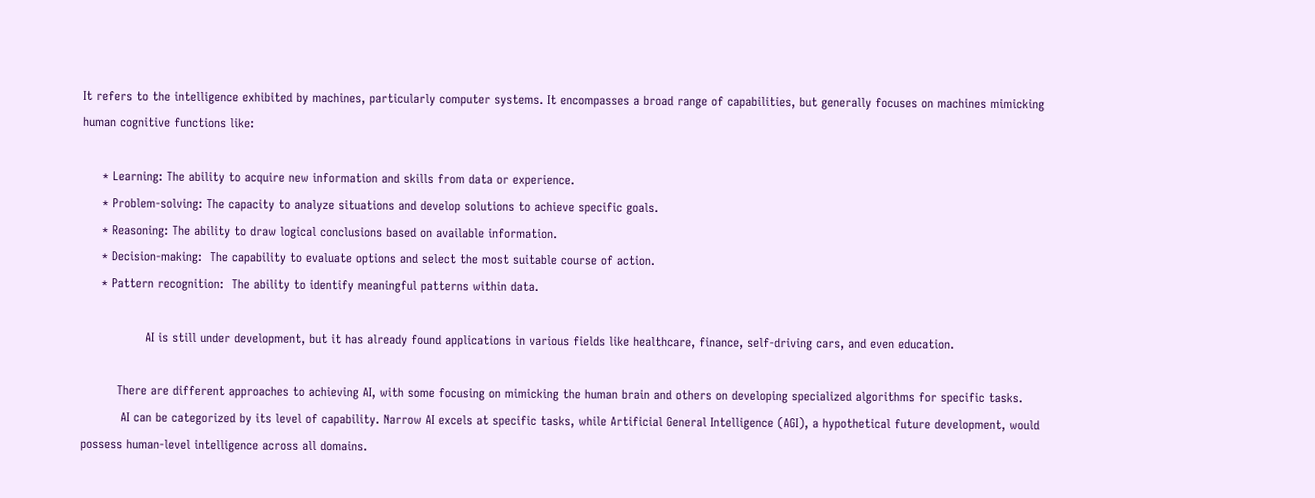It refers to the intelligence exhibited by machines, particularly computer systems. It encompasses a broad range of capabilities, but generally focuses on machines mimicking human cognitive functions like:

     * Learning: The ability to acquire new information and skills from data or experience.
     * Problem-solving: The capacity to analyze situations and develop solutions to achieve specific goals.
     * Reasoning: The ability to draw logical conclusions based on available information.
     * Decision-making:  The capability to evaluate options and select the most suitable course of action.
     * Pattern recognition:  The ability to identify meaningful patterns within data.

                AI is still under development, but it has already found applications in various fields like healthcare, finance, self-driving cars, and even education.

         There are different approaches to achieving AI, with some focusing on mimicking the human brain and others on developing specialized algorithms for specific tasks.
          AI can be categorized by its level of capability. Narrow AI excels at specific tasks, while Artificial General Intelligence (AGI), a hypothetical future development, would possess human-level intelligence across all domains.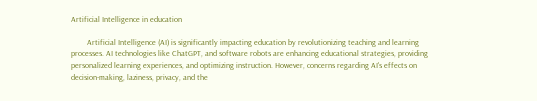Artificial Intelligence in education

        Artificial Intelligence (AI) is significantly impacting education by revolutionizing teaching and learning processes. AI technologies like ChatGPT, and software robots are enhancing educational strategies, providing personalized learning experiences, and optimizing instruction. However, concerns regarding AI's effects on decision-making, laziness, privacy, and the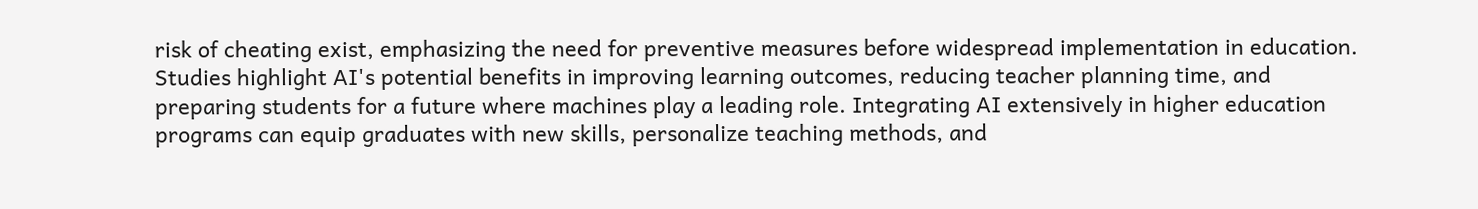risk of cheating exist, emphasizing the need for preventive measures before widespread implementation in education. Studies highlight AI's potential benefits in improving learning outcomes, reducing teacher planning time, and preparing students for a future where machines play a leading role. Integrating AI extensively in higher education programs can equip graduates with new skills, personalize teaching methods, and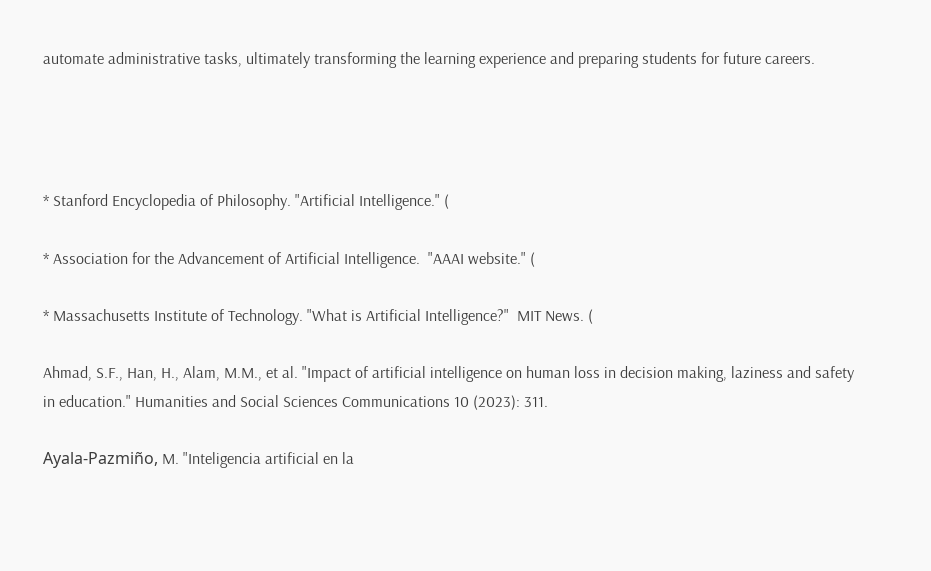automate administrative tasks, ultimately transforming the learning experience and preparing students for future careers.




* Stanford Encyclopedia of Philosophy. "Artificial Intelligence." (

* Association for the Advancement of Artificial Intelligence.  "AAAI website." (

* Massachusetts Institute of Technology. "What is Artificial Intelligence?"  MIT News. (

Ahmad, S.F., Han, H., Alam, M.M., et al. "Impact of artificial intelligence on human loss in decision making, laziness and safety in education." Humanities and Social Sciences Communications 10 (2023): 311.

Ayala-Pazmiño, M. "Inteligencia artificial en la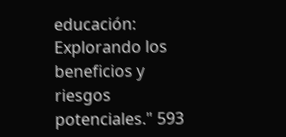educación: Explorando los beneficios y riesgos potenciales." 593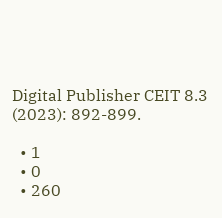Digital Publisher CEIT 8.3 (2023): 892-899.

  • 1
  • 0
  • 260